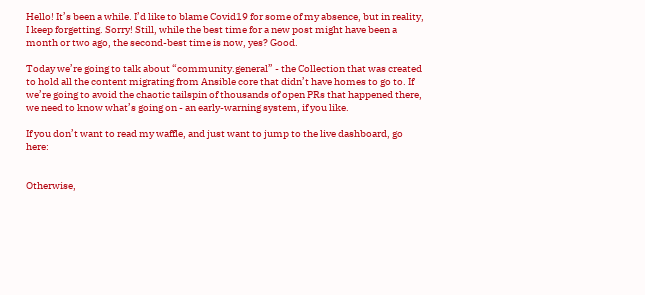Hello! It’s been a while. I’d like to blame Covid19 for some of my absence, but in reality, I keep forgetting. Sorry! Still, while the best time for a new post might have been a month or two ago, the second-best time is now, yes? Good.

Today we’re going to talk about “community.general” - the Collection that was created to hold all the content migrating from Ansible core that didn’t have homes to go to. If we’re going to avoid the chaotic tailspin of thousands of open PRs that happened there, we need to know what’s going on - an early-warning system, if you like.

If you don’t want to read my waffle, and just want to jump to the live dashboard, go here:


Otherwise,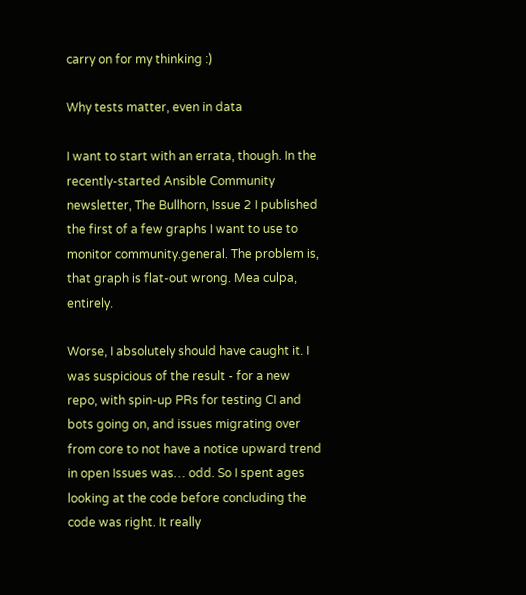carry on for my thinking :)

Why tests matter, even in data

I want to start with an errata, though. In the recently-started Ansible Community newsletter, The Bullhorn, Issue 2 I published the first of a few graphs I want to use to monitor community.general. The problem is, that graph is flat-out wrong. Mea culpa, entirely.

Worse, I absolutely should have caught it. I was suspicious of the result - for a new repo, with spin-up PRs for testing CI and bots going on, and issues migrating over from core to not have a notice upward trend in open Issues was… odd. So I spent ages looking at the code before concluding the code was right. It really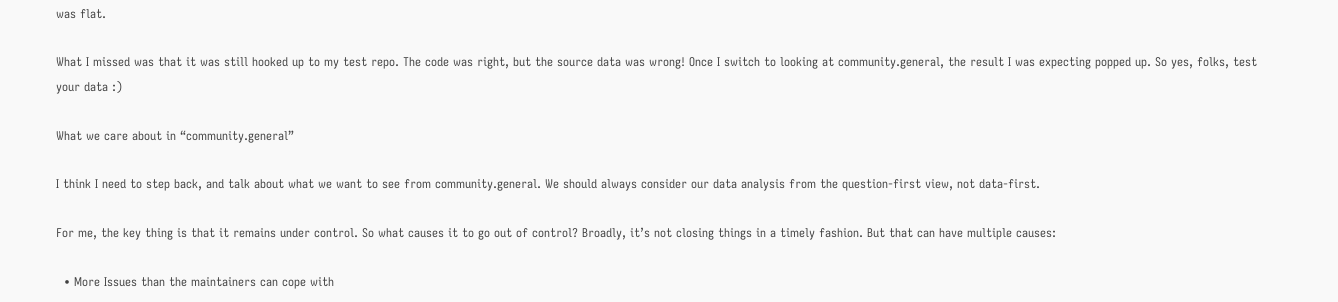was flat.

What I missed was that it was still hooked up to my test repo. The code was right, but the source data was wrong! Once I switch to looking at community.general, the result I was expecting popped up. So yes, folks, test your data :)

What we care about in “community.general”

I think I need to step back, and talk about what we want to see from community.general. We should always consider our data analysis from the question-first view, not data-first.

For me, the key thing is that it remains under control. So what causes it to go out of control? Broadly, it’s not closing things in a timely fashion. But that can have multiple causes:

  • More Issues than the maintainers can cope with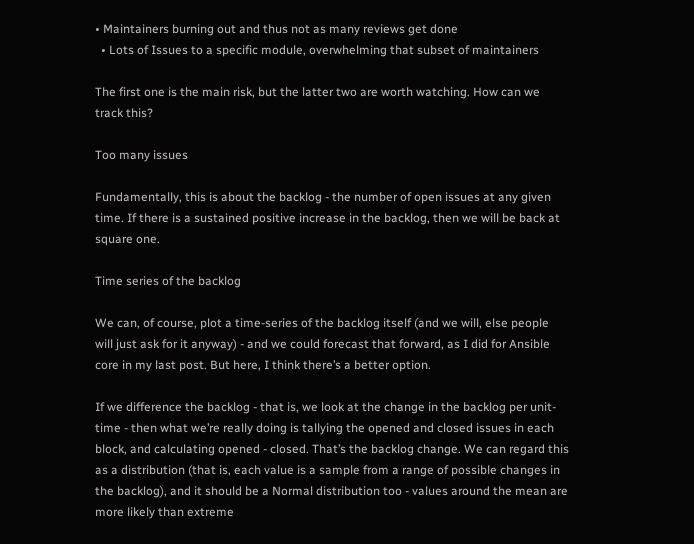• Maintainers burning out and thus not as many reviews get done
  • Lots of Issues to a specific module, overwhelming that subset of maintainers

The first one is the main risk, but the latter two are worth watching. How can we track this?

Too many issues

Fundamentally, this is about the backlog - the number of open issues at any given time. If there is a sustained positive increase in the backlog, then we will be back at square one.

Time series of the backlog

We can, of course, plot a time-series of the backlog itself (and we will, else people will just ask for it anyway) - and we could forecast that forward, as I did for Ansible core in my last post. But here, I think there’s a better option.

If we difference the backlog - that is, we look at the change in the backlog per unit-time - then what we’re really doing is tallying the opened and closed issues in each block, and calculating opened - closed. That’s the backlog change. We can regard this as a distribution (that is, each value is a sample from a range of possible changes in the backlog), and it should be a Normal distribution too - values around the mean are more likely than extreme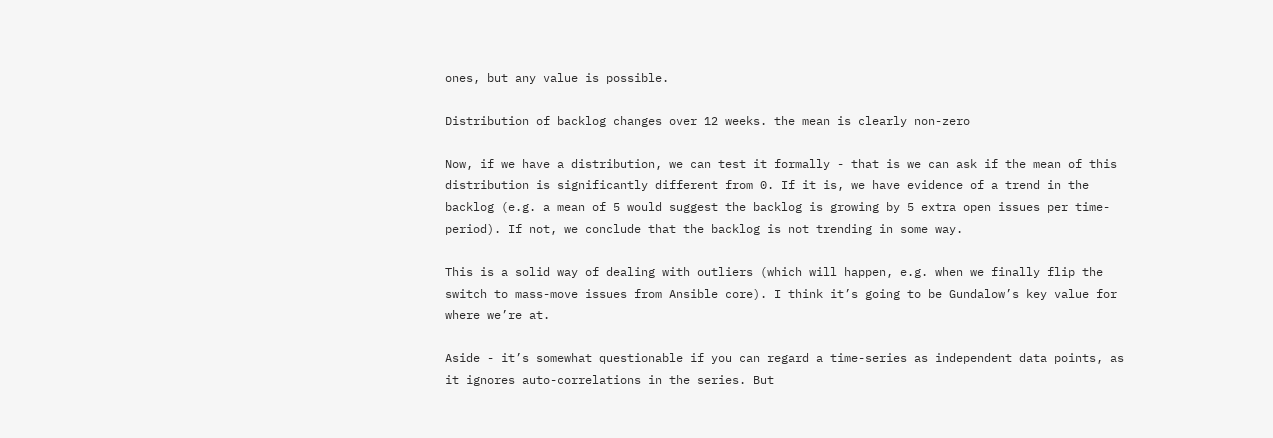ones, but any value is possible.

Distribution of backlog changes over 12 weeks. the mean is clearly non-zero

Now, if we have a distribution, we can test it formally - that is we can ask if the mean of this distribution is significantly different from 0. If it is, we have evidence of a trend in the backlog (e.g. a mean of 5 would suggest the backlog is growing by 5 extra open issues per time-period). If not, we conclude that the backlog is not trending in some way.

This is a solid way of dealing with outliers (which will happen, e.g. when we finally flip the switch to mass-move issues from Ansible core). I think it’s going to be Gundalow’s key value for where we’re at.

Aside - it’s somewhat questionable if you can regard a time-series as independent data points, as it ignores auto-correlations in the series. But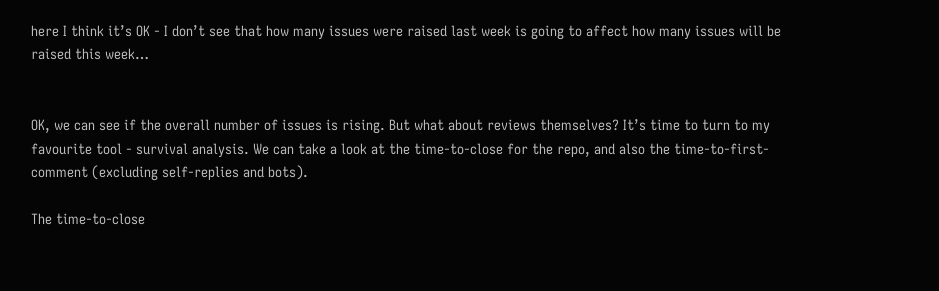here I think it’s OK - I don’t see that how many issues were raised last week is going to affect how many issues will be raised this week…


OK, we can see if the overall number of issues is rising. But what about reviews themselves? It’s time to turn to my favourite tool - survival analysis. We can take a look at the time-to-close for the repo, and also the time-to-first-comment (excluding self-replies and bots).

The time-to-close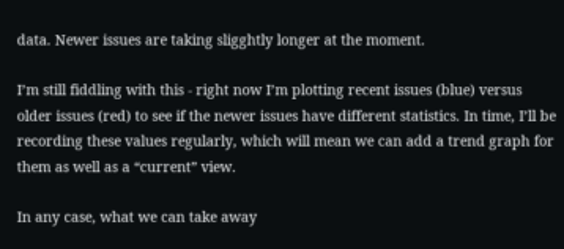data. Newer issues are taking sligghtly longer at the moment.

I’m still fiddling with this - right now I’m plotting recent issues (blue) versus older issues (red) to see if the newer issues have different statistics. In time, I’ll be recording these values regularly, which will mean we can add a trend graph for them as well as a “current” view.

In any case, what we can take away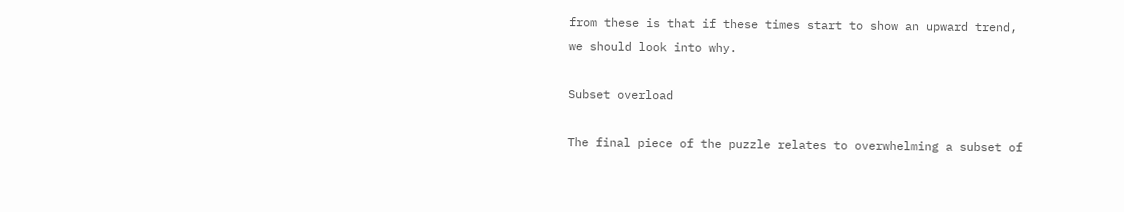from these is that if these times start to show an upward trend, we should look into why.

Subset overload

The final piece of the puzzle relates to overwhelming a subset of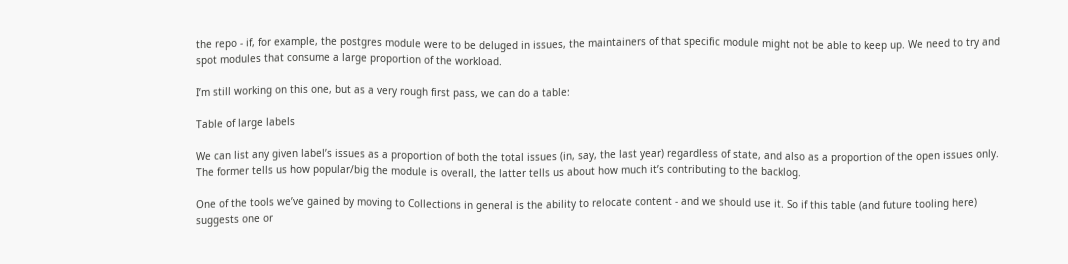the repo - if, for example, the postgres module were to be deluged in issues, the maintainers of that specific module might not be able to keep up. We need to try and spot modules that consume a large proportion of the workload.

I’m still working on this one, but as a very rough first pass, we can do a table:

Table of large labels

We can list any given label’s issues as a proportion of both the total issues (in, say, the last year) regardless of state, and also as a proportion of the open issues only. The former tells us how popular/big the module is overall, the latter tells us about how much it’s contributing to the backlog.

One of the tools we’ve gained by moving to Collections in general is the ability to relocate content - and we should use it. So if this table (and future tooling here) suggests one or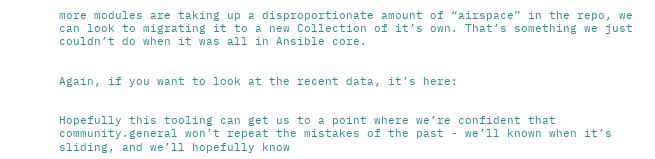more modules are taking up a disproportionate amount of “airspace” in the repo, we can look to migrating it to a new Collection of it’s own. That’s something we just couldn’t do when it was all in Ansible core.


Again, if you want to look at the recent data, it’s here:


Hopefully this tooling can get us to a point where we’re confident that community.general won’t repeat the mistakes of the past - we’ll known when it’s sliding, and we’ll hopefully know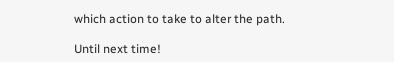which action to take to alter the path.

Until next time!